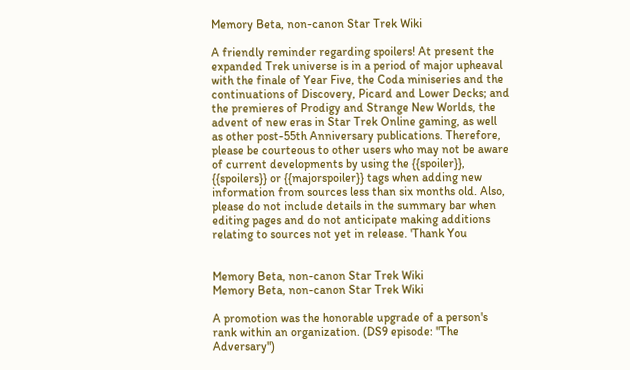Memory Beta, non-canon Star Trek Wiki

A friendly reminder regarding spoilers! At present the expanded Trek universe is in a period of major upheaval with the finale of Year Five, the Coda miniseries and the continuations of Discovery, Picard and Lower Decks; and the premieres of Prodigy and Strange New Worlds, the advent of new eras in Star Trek Online gaming, as well as other post-55th Anniversary publications. Therefore, please be courteous to other users who may not be aware of current developments by using the {{spoiler}}, {{spoilers}} or {{majorspoiler}} tags when adding new information from sources less than six months old. Also, please do not include details in the summary bar when editing pages and do not anticipate making additions relating to sources not yet in release. 'Thank You


Memory Beta, non-canon Star Trek Wiki
Memory Beta, non-canon Star Trek Wiki

A promotion was the honorable upgrade of a person's rank within an organization. (DS9 episode: "The Adversary")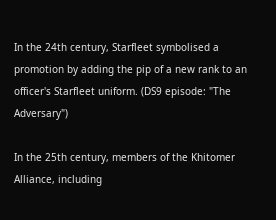In the 24th century, Starfleet symbolised a promotion by adding the pip of a new rank to an officer's Starfleet uniform. (DS9 episode: "The Adversary")

In the 25th century, members of the Khitomer Alliance, including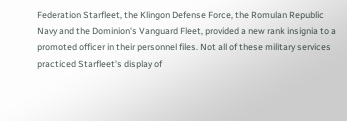Federation Starfleet, the Klingon Defense Force, the Romulan Republic Navy and the Dominion's Vanguard Fleet, provided a new rank insignia to a promoted officer in their personnel files. Not all of these military services practiced Starfleet's display of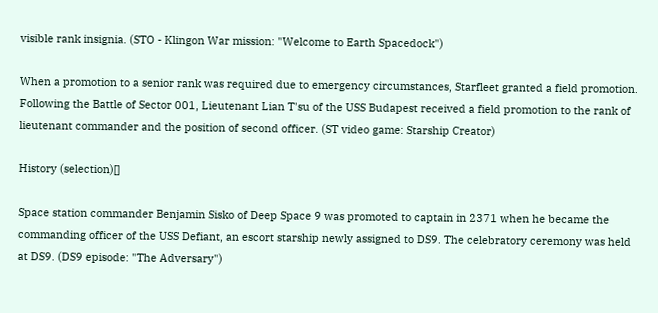visible rank insignia. (STO - Klingon War mission: "Welcome to Earth Spacedock")

When a promotion to a senior rank was required due to emergency circumstances, Starfleet granted a field promotion. Following the Battle of Sector 001, Lieutenant Lian T'su of the USS Budapest received a field promotion to the rank of lieutenant commander and the position of second officer. (ST video game: Starship Creator)

History (selection)[]

Space station commander Benjamin Sisko of Deep Space 9 was promoted to captain in 2371 when he became the commanding officer of the USS Defiant, an escort starship newly assigned to DS9. The celebratory ceremony was held at DS9. (DS9 episode: "The Adversary")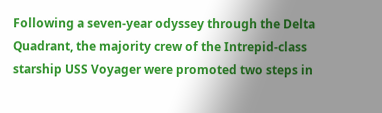Following a seven-year odyssey through the Delta Quadrant, the majority crew of the Intrepid-class starship USS Voyager were promoted two steps in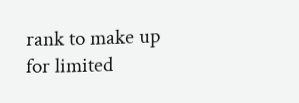rank to make up for limited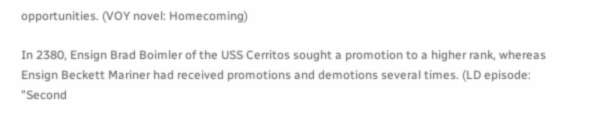opportunities. (VOY novel: Homecoming)

In 2380, Ensign Brad Boimler of the USS Cerritos sought a promotion to a higher rank, whereas Ensign Beckett Mariner had received promotions and demotions several times. (LD episode: "Second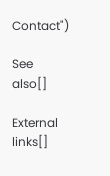Contact")

See also[]

External links[]